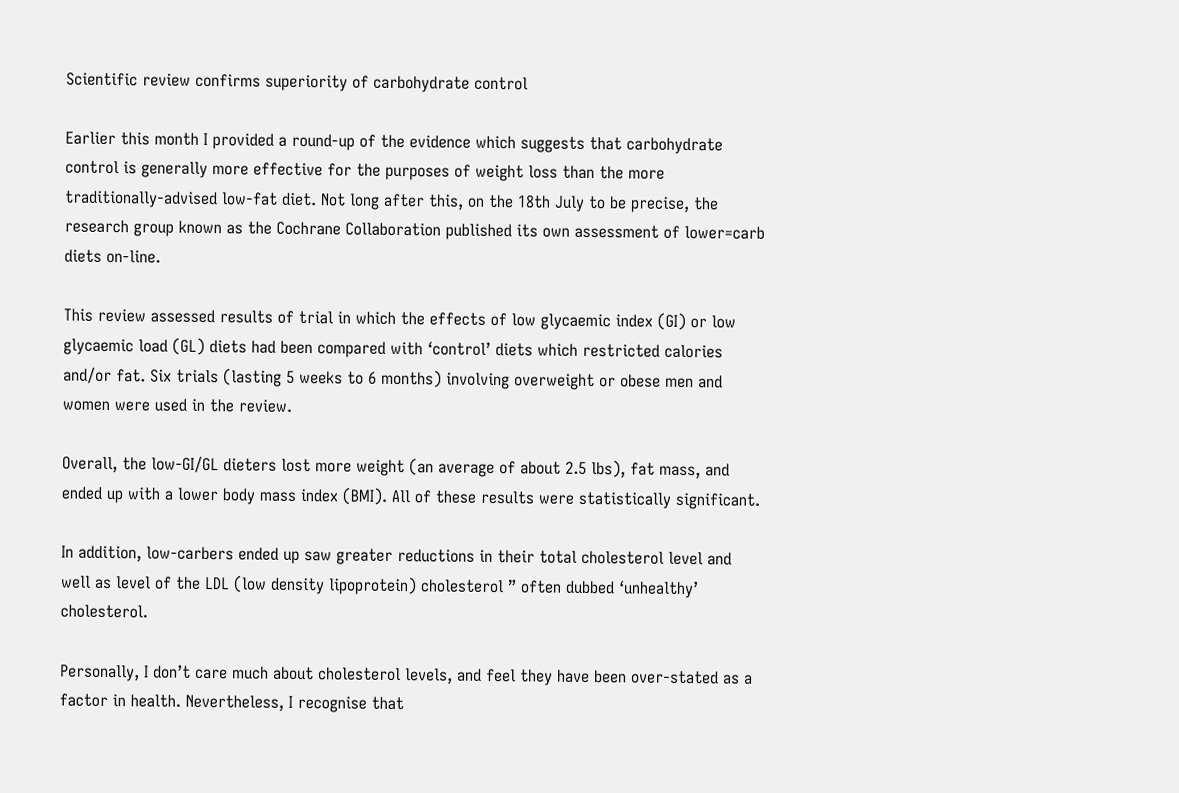Scientific review confirms superiority of carbohydrate control

Earlier this month I provided a round-up of the evidence which suggests that carbohydrate control is generally more effective for the purposes of weight loss than the more traditionally-advised low-fat diet. Not long after this, on the 18th July to be precise, the research group known as the Cochrane Collaboration published its own assessment of lower=carb diets on-line.

This review assessed results of trial in which the effects of low glycaemic index (GI) or low glycaemic load (GL) diets had been compared with ‘control’ diets which restricted calories and/or fat. Six trials (lasting 5 weeks to 6 months) involving overweight or obese men and women were used in the review.

Overall, the low-GI/GL dieters lost more weight (an average of about 2.5 lbs), fat mass, and ended up with a lower body mass index (BMI). All of these results were statistically significant.

In addition, low-carbers ended up saw greater reductions in their total cholesterol level and well as level of the LDL (low density lipoprotein) cholesterol ” often dubbed ‘unhealthy’ cholesterol.

Personally, I don’t care much about cholesterol levels, and feel they have been over-stated as a factor in health. Nevertheless, I recognise that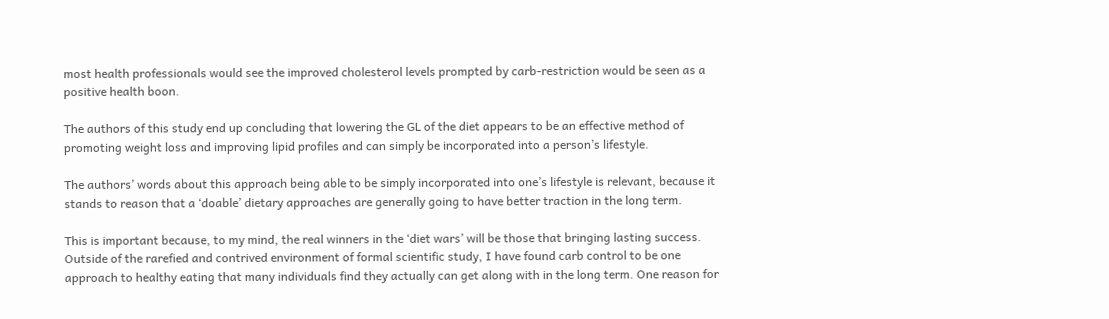most health professionals would see the improved cholesterol levels prompted by carb-restriction would be seen as a positive health boon.

The authors of this study end up concluding that lowering the GL of the diet appears to be an effective method of promoting weight loss and improving lipid profiles and can simply be incorporated into a person’s lifestyle.

The authors’ words about this approach being able to be simply incorporated into one’s lifestyle is relevant, because it stands to reason that a ‘doable’ dietary approaches are generally going to have better traction in the long term.

This is important because, to my mind, the real winners in the ‘diet wars’ will be those that bringing lasting success. Outside of the rarefied and contrived environment of formal scientific study, I have found carb control to be one approach to healthy eating that many individuals find they actually can get along with in the long term. One reason for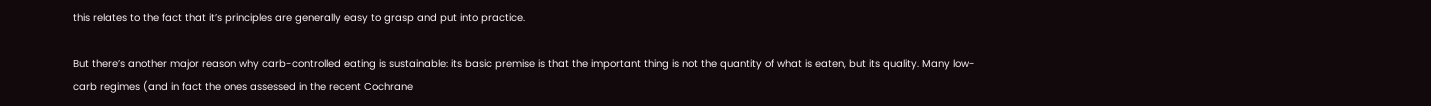this relates to the fact that it’s principles are generally easy to grasp and put into practice.

But there’s another major reason why carb-controlled eating is sustainable: its basic premise is that the important thing is not the quantity of what is eaten, but its quality. Many low-carb regimes (and in fact the ones assessed in the recent Cochrane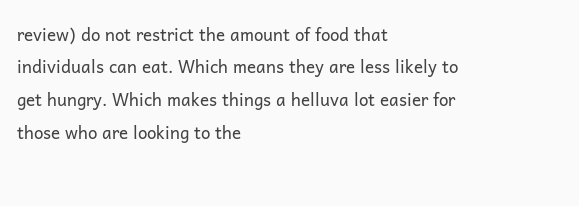review) do not restrict the amount of food that individuals can eat. Which means they are less likely to get hungry. Which makes things a helluva lot easier for those who are looking to the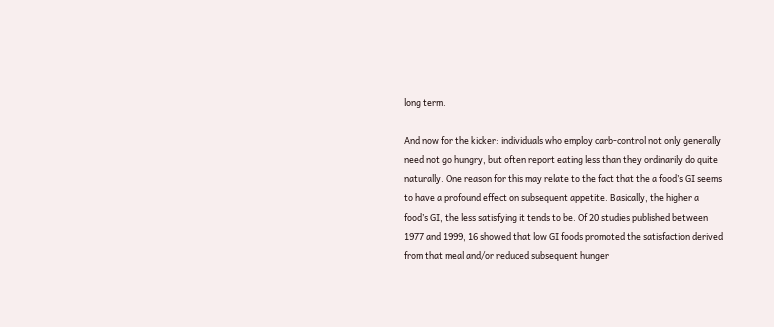long term.

And now for the kicker: individuals who employ carb-control not only generally need not go hungry, but often report eating less than they ordinarily do quite naturally. One reason for this may relate to the fact that the a food’s GI seems to have a profound effect on subsequent appetite. Basically, the higher a food’s GI, the less satisfying it tends to be. Of 20 studies published between 1977 and 1999, 16 showed that low GI foods promoted the satisfaction derived from that meal and/or reduced subsequent hunger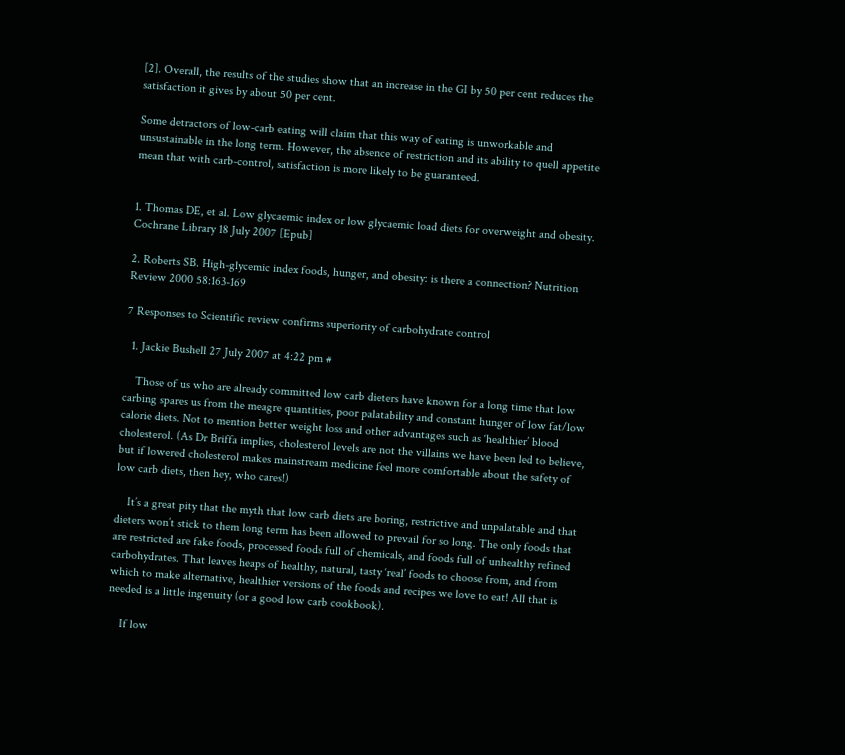[2]. Overall, the results of the studies show that an increase in the GI by 50 per cent reduces the satisfaction it gives by about 50 per cent.

Some detractors of low-carb eating will claim that this way of eating is unworkable and unsustainable in the long term. However, the absence of restriction and its ability to quell appetite mean that with carb-control, satisfaction is more likely to be guaranteed.


1. Thomas DE, et al. Low glycaemic index or low glycaemic load diets for overweight and obesity. Cochrane Library 18 July 2007 [Epub]

2. Roberts SB. High-glycemic index foods, hunger, and obesity: is there a connection? Nutrition Review 2000 58:163-169

7 Responses to Scientific review confirms superiority of carbohydrate control

  1. Jackie Bushell 27 July 2007 at 4:22 pm #

    Those of us who are already committed low carb dieters have known for a long time that low carbing spares us from the meagre quantities, poor palatability and constant hunger of low fat/low calorie diets. Not to mention better weight loss and other advantages such as ‘healthier’ blood cholesterol. (As Dr Briffa implies, cholesterol levels are not the villains we have been led to believe, but if lowered cholesterol makes mainstream medicine feel more comfortable about the safety of low carb diets, then hey, who cares!)

    It’s a great pity that the myth that low carb diets are boring, restrictive and unpalatable and that dieters won’t stick to them long term has been allowed to prevail for so long. The only foods that are restricted are fake foods, processed foods full of chemicals, and foods full of unhealthy refined carbohydrates. That leaves heaps of healthy, natural, tasty ‘real’ foods to choose from, and from which to make alternative, healthier versions of the foods and recipes we love to eat! All that is needed is a little ingenuity (or a good low carb cookbook).

    If low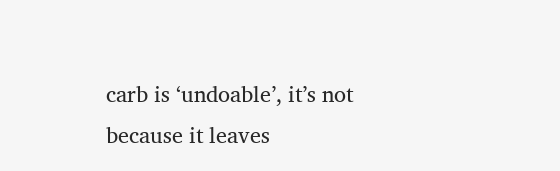carb is ‘undoable’, it’s not because it leaves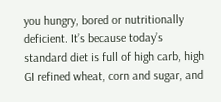you hungry, bored or nutritionally deficient. It’s because today’s standard diet is full of high carb, high GI refined wheat, corn and sugar, and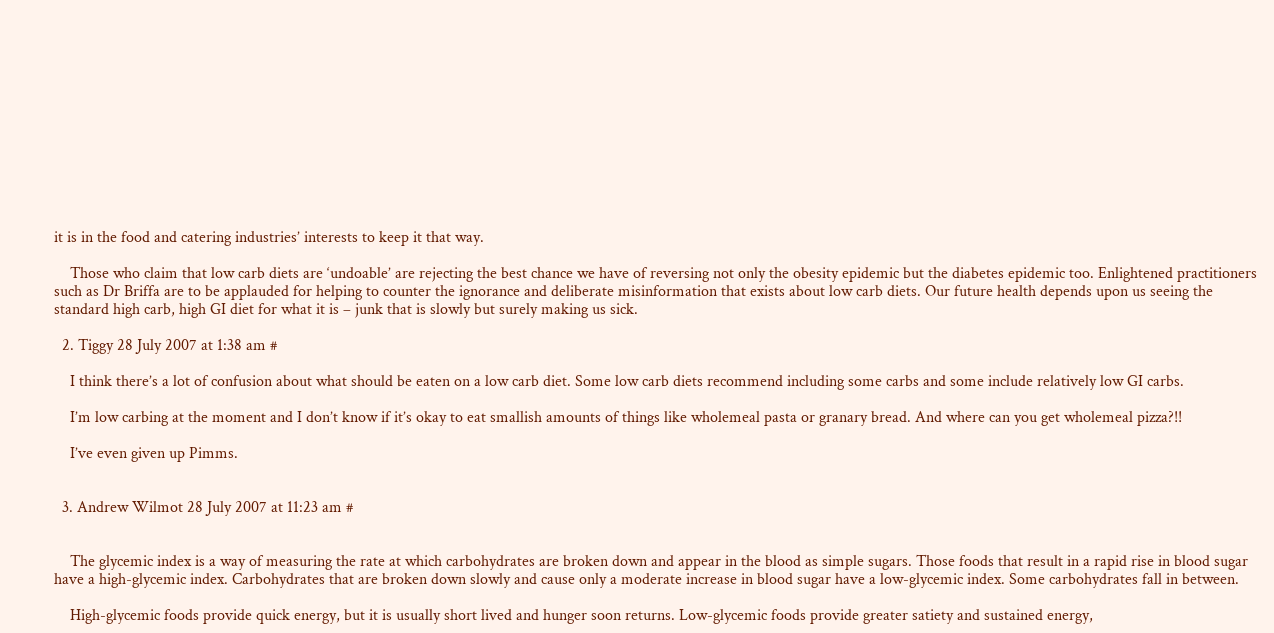it is in the food and catering industries’ interests to keep it that way.

    Those who claim that low carb diets are ‘undoable’ are rejecting the best chance we have of reversing not only the obesity epidemic but the diabetes epidemic too. Enlightened practitioners such as Dr Briffa are to be applauded for helping to counter the ignorance and deliberate misinformation that exists about low carb diets. Our future health depends upon us seeing the standard high carb, high GI diet for what it is – junk that is slowly but surely making us sick.

  2. Tiggy 28 July 2007 at 1:38 am #

    I think there’s a lot of confusion about what should be eaten on a low carb diet. Some low carb diets recommend including some carbs and some include relatively low GI carbs.

    I’m low carbing at the moment and I don’t know if it’s okay to eat smallish amounts of things like wholemeal pasta or granary bread. And where can you get wholemeal pizza?!!

    I’ve even given up Pimms.


  3. Andrew Wilmot 28 July 2007 at 11:23 am #


    The glycemic index is a way of measuring the rate at which carbohydrates are broken down and appear in the blood as simple sugars. Those foods that result in a rapid rise in blood sugar have a high-glycemic index. Carbohydrates that are broken down slowly and cause only a moderate increase in blood sugar have a low-glycemic index. Some carbohydrates fall in between.

    High-glycemic foods provide quick energy, but it is usually short lived and hunger soon returns. Low-glycemic foods provide greater satiety and sustained energy,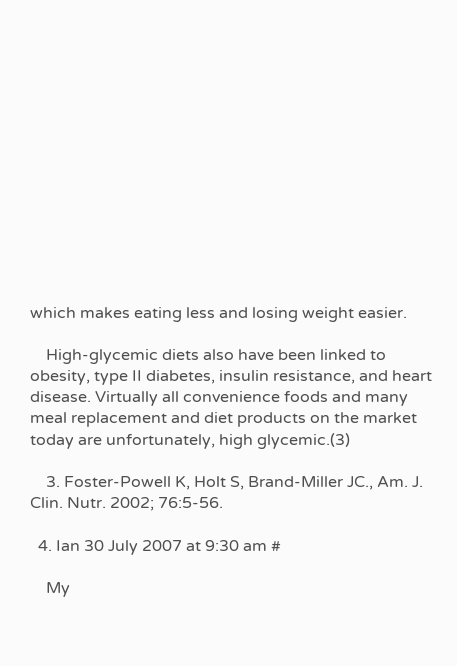which makes eating less and losing weight easier.

    High-glycemic diets also have been linked to obesity, type II diabetes, insulin resistance, and heart disease. Virtually all convenience foods and many meal replacement and diet products on the market today are unfortunately, high glycemic.(3)

    3. Foster-Powell K, Holt S, Brand-Miller JC., Am. J. Clin. Nutr. 2002; 76:5-56.

  4. Ian 30 July 2007 at 9:30 am #

    My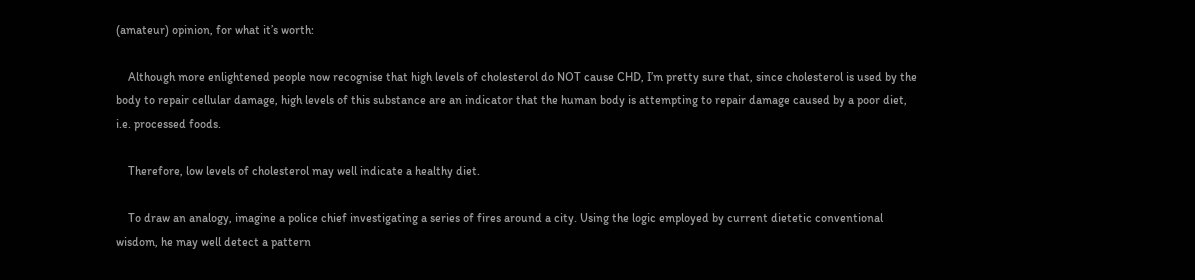(amateur) opinion, for what it’s worth:

    Although more enlightened people now recognise that high levels of cholesterol do NOT cause CHD, I’m pretty sure that, since cholesterol is used by the body to repair cellular damage, high levels of this substance are an indicator that the human body is attempting to repair damage caused by a poor diet, i.e. processed foods.

    Therefore, low levels of cholesterol may well indicate a healthy diet.

    To draw an analogy, imagine a police chief investigating a series of fires around a city. Using the logic employed by current dietetic conventional wisdom, he may well detect a pattern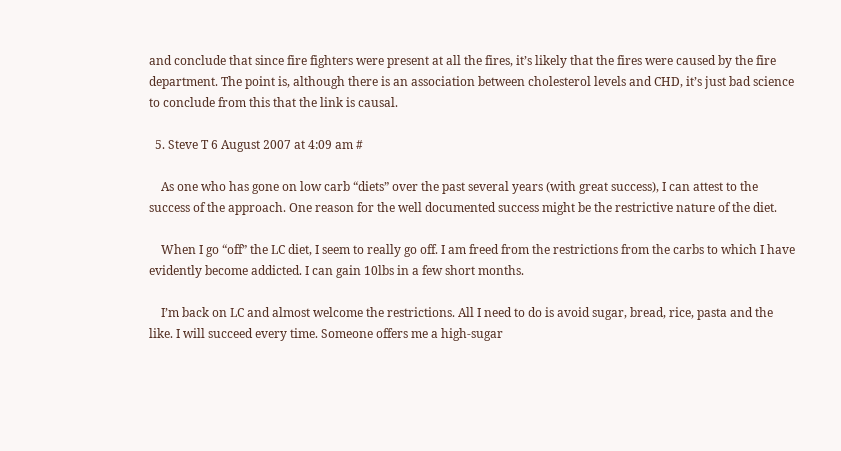and conclude that since fire fighters were present at all the fires, it’s likely that the fires were caused by the fire department. The point is, although there is an association between cholesterol levels and CHD, it’s just bad science to conclude from this that the link is causal.

  5. Steve T 6 August 2007 at 4:09 am #

    As one who has gone on low carb “diets” over the past several years (with great success), I can attest to the success of the approach. One reason for the well documented success might be the restrictive nature of the diet.

    When I go “off” the LC diet, I seem to really go off. I am freed from the restrictions from the carbs to which I have evidently become addicted. I can gain 10lbs in a few short months.

    I’m back on LC and almost welcome the restrictions. All I need to do is avoid sugar, bread, rice, pasta and the like. I will succeed every time. Someone offers me a high-sugar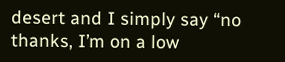desert and I simply say “no thanks, I’m on a low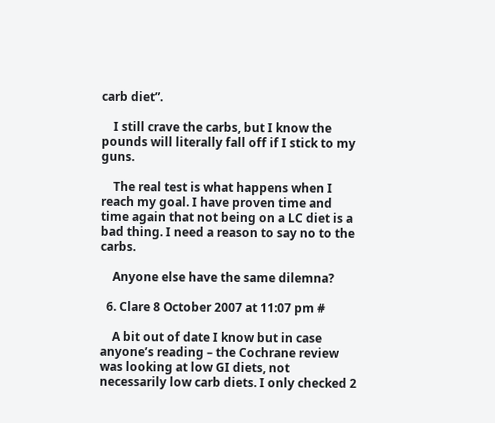carb diet”.

    I still crave the carbs, but I know the pounds will literally fall off if I stick to my guns.

    The real test is what happens when I reach my goal. I have proven time and time again that not being on a LC diet is a bad thing. I need a reason to say no to the carbs.

    Anyone else have the same dilemna?

  6. Clare 8 October 2007 at 11:07 pm #

    A bit out of date I know but in case anyone’s reading – the Cochrane review was looking at low GI diets, not necessarily low carb diets. I only checked 2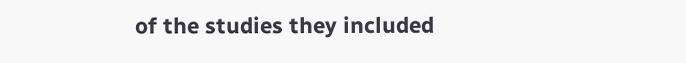of the studies they included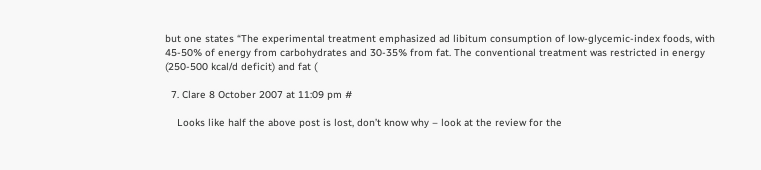but one states “The experimental treatment emphasized ad libitum consumption of low-glycemic-index foods, with 45-50% of energy from carbohydrates and 30-35% from fat. The conventional treatment was restricted in energy (250-500 kcal/d deficit) and fat (

  7. Clare 8 October 2007 at 11:09 pm #

    Looks like half the above post is lost, don’t know why – look at the review for the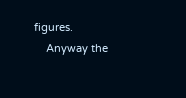figures.
    Anyway the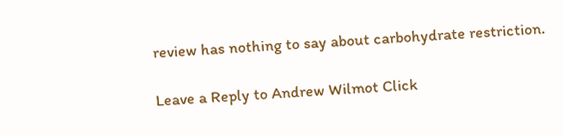review has nothing to say about carbohydrate restriction.

Leave a Reply to Andrew Wilmot Click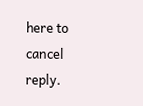here to cancel reply.